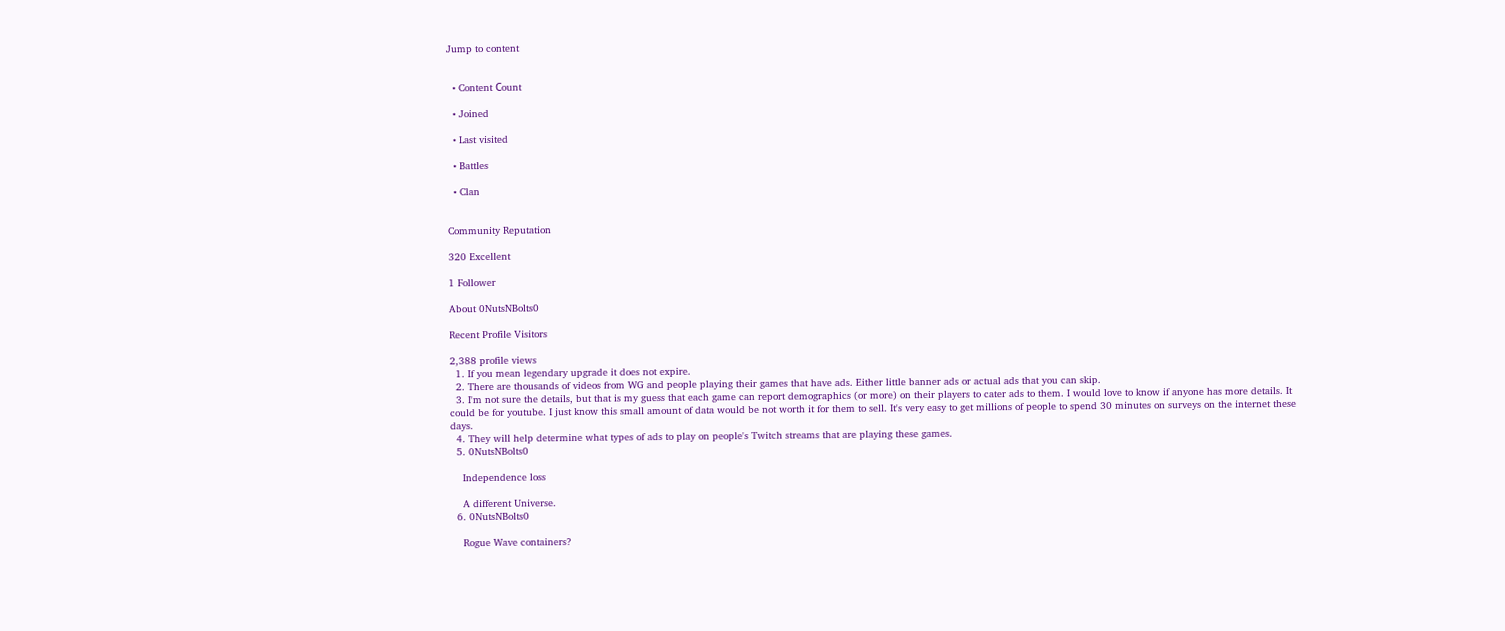Jump to content


  • Content Сount

  • Joined

  • Last visited

  • Battles

  • Clan


Community Reputation

320 Excellent

1 Follower

About 0NutsNBolts0

Recent Profile Visitors

2,388 profile views
  1. If you mean legendary upgrade it does not expire.
  2. There are thousands of videos from WG and people playing their games that have ads. Either little banner ads or actual ads that you can skip.
  3. I'm not sure the details, but that is my guess that each game can report demographics (or more) on their players to cater ads to them. I would love to know if anyone has more details. It could be for youtube. I just know this small amount of data would be not worth it for them to sell. It's very easy to get millions of people to spend 30 minutes on surveys on the internet these days.
  4. They will help determine what types of ads to play on people's Twitch streams that are playing these games.
  5. 0NutsNBolts0

    Independence loss

    A different Universe.
  6. 0NutsNBolts0

    Rogue Wave containers?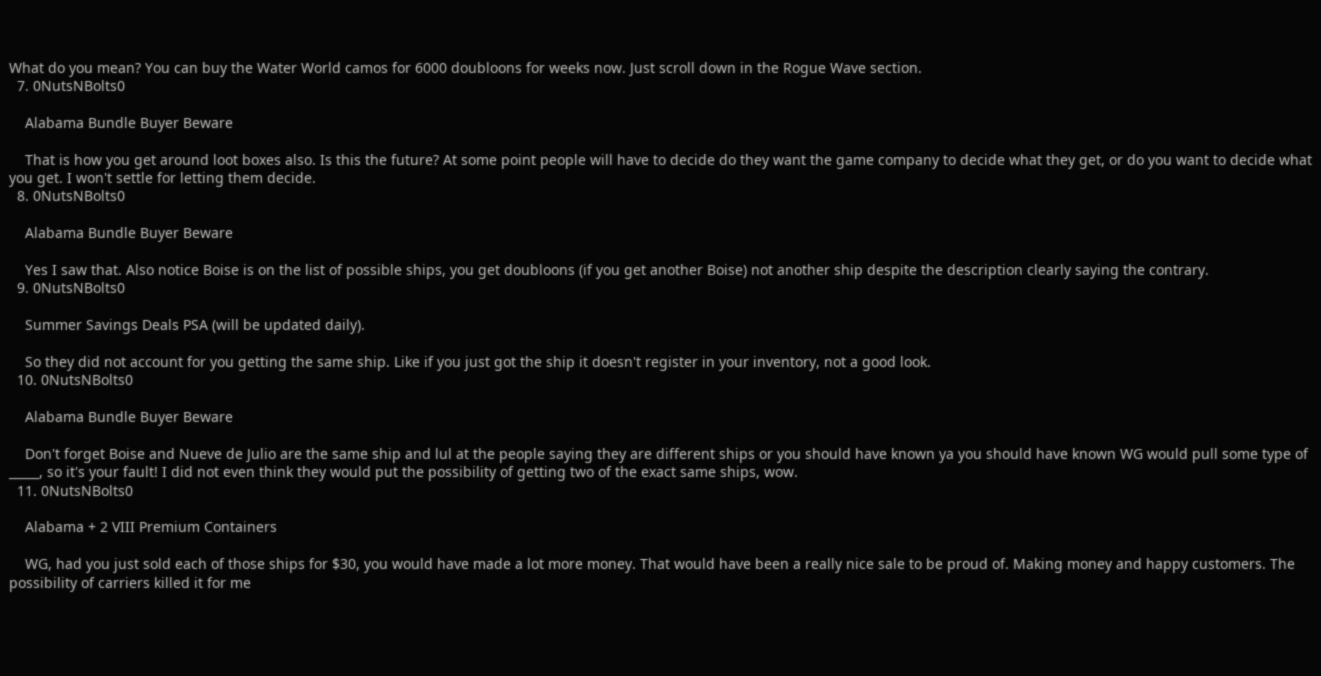What do you mean? You can buy the Water World camos for 6000 doubloons for weeks now. Just scroll down in the Rogue Wave section.
  7. 0NutsNBolts0

    Alabama Bundle Buyer Beware

    That is how you get around loot boxes also. Is this the future? At some point people will have to decide do they want the game company to decide what they get, or do you want to decide what you get. I won't settle for letting them decide.
  8. 0NutsNBolts0

    Alabama Bundle Buyer Beware

    Yes I saw that. Also notice Boise is on the list of possible ships, you get doubloons (if you get another Boise) not another ship despite the description clearly saying the contrary.
  9. 0NutsNBolts0

    Summer Savings Deals PSA (will be updated daily).

    So they did not account for you getting the same ship. Like if you just got the ship it doesn't register in your inventory, not a good look.
  10. 0NutsNBolts0

    Alabama Bundle Buyer Beware

    Don't forget Boise and Nueve de Julio are the same ship and lul at the people saying they are different ships or you should have known ya you should have known WG would pull some type of _____, so it's your fault! I did not even think they would put the possibility of getting two of the exact same ships, wow.
  11. 0NutsNBolts0

    Alabama + 2 VIII Premium Containers

    WG, had you just sold each of those ships for $30, you would have made a lot more money. That would have been a really nice sale to be proud of. Making money and happy customers. The possibility of carriers killed it for me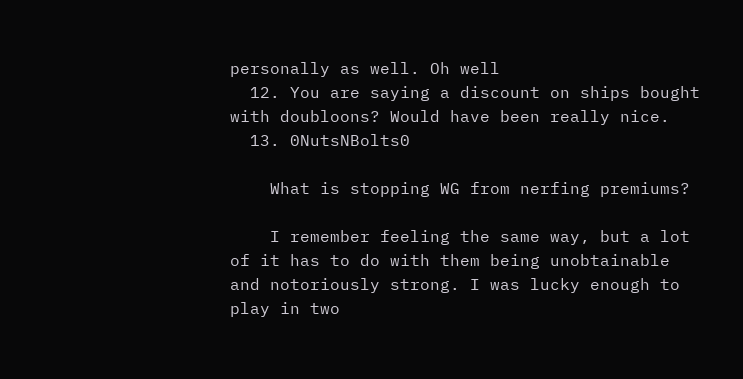personally as well. Oh well
  12. You are saying a discount on ships bought with doubloons? Would have been really nice.
  13. 0NutsNBolts0

    What is stopping WG from nerfing premiums?

    I remember feeling the same way, but a lot of it has to do with them being unobtainable and notoriously strong. I was lucky enough to play in two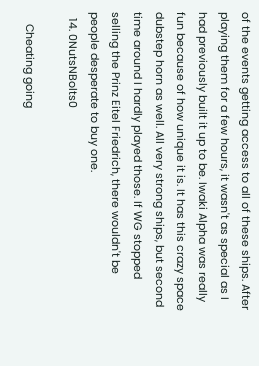of the events getting access to all of these ships. After playing them for a few hours, it wasn't as special as I had previously built it up to be. Iwaki Alpha was really fun because of how unique it is. It has this crazy space dubstep horn as well. All very strong ships, but second time around I hardly played those. If WG stopped selling the Prinz Eitel Friedrich, there wouldn't be people desperate to buy one.
  14. 0NutsNBolts0

    Cheating going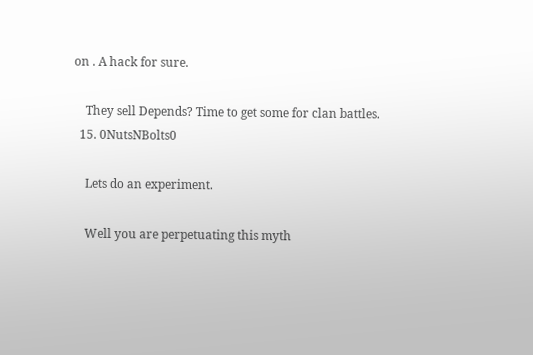on . A hack for sure.

    They sell Depends? Time to get some for clan battles.
  15. 0NutsNBolts0

    Lets do an experiment.

    Well you are perpetuating this myth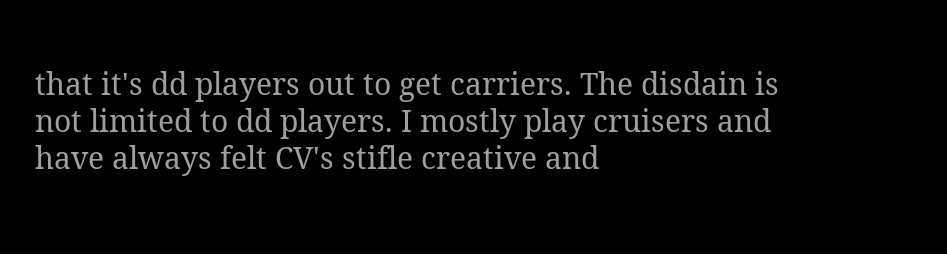that it's dd players out to get carriers. The disdain is not limited to dd players. I mostly play cruisers and have always felt CV's stifle creative and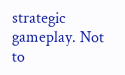strategic gameplay. Not to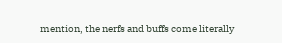mention, the nerfs and buffs come literally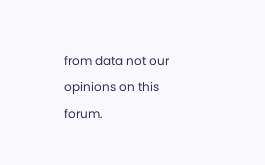from data not our opinions on this forum.